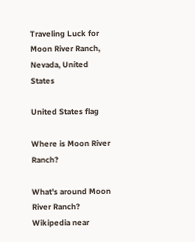Traveling Luck for Moon River Ranch, Nevada, United States

United States flag

Where is Moon River Ranch?

What's around Moon River Ranch?
Wikipedia near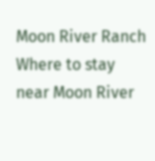Moon River Ranch
Where to stay near Moon River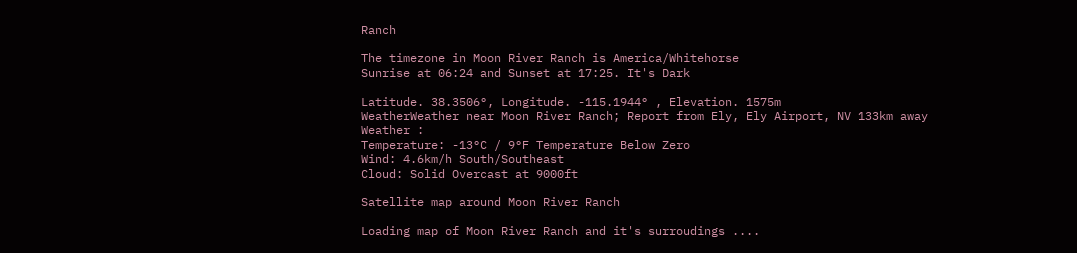Ranch

The timezone in Moon River Ranch is America/Whitehorse
Sunrise at 06:24 and Sunset at 17:25. It's Dark

Latitude. 38.3506°, Longitude. -115.1944° , Elevation. 1575m
WeatherWeather near Moon River Ranch; Report from Ely, Ely Airport, NV 133km away
Weather :
Temperature: -13°C / 9°F Temperature Below Zero
Wind: 4.6km/h South/Southeast
Cloud: Solid Overcast at 9000ft

Satellite map around Moon River Ranch

Loading map of Moon River Ranch and it's surroudings ....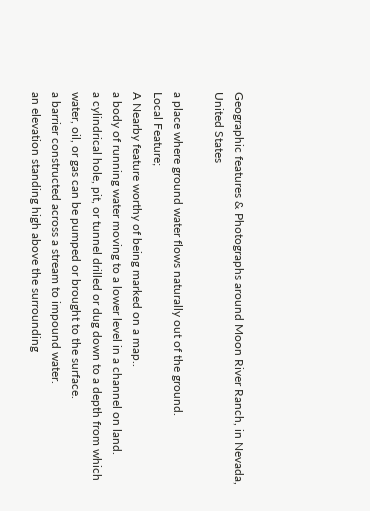Geographic features & Photographs around Moon River Ranch, in Nevada, United States

a place where ground water flows naturally out of the ground.
Local Feature;
A Nearby feature worthy of being marked on a map..
a body of running water moving to a lower level in a channel on land.
a cylindrical hole, pit, or tunnel drilled or dug down to a depth from which water, oil, or gas can be pumped or brought to the surface.
a barrier constructed across a stream to impound water.
an elevation standing high above the surrounding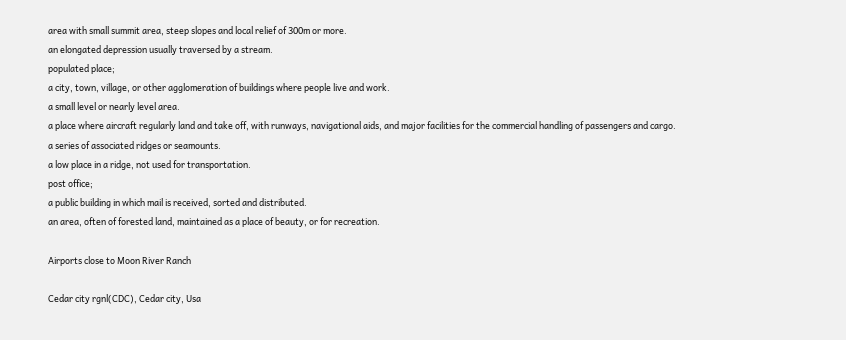area with small summit area, steep slopes and local relief of 300m or more.
an elongated depression usually traversed by a stream.
populated place;
a city, town, village, or other agglomeration of buildings where people live and work.
a small level or nearly level area.
a place where aircraft regularly land and take off, with runways, navigational aids, and major facilities for the commercial handling of passengers and cargo.
a series of associated ridges or seamounts.
a low place in a ridge, not used for transportation.
post office;
a public building in which mail is received, sorted and distributed.
an area, often of forested land, maintained as a place of beauty, or for recreation.

Airports close to Moon River Ranch

Cedar city rgnl(CDC), Cedar city, Usa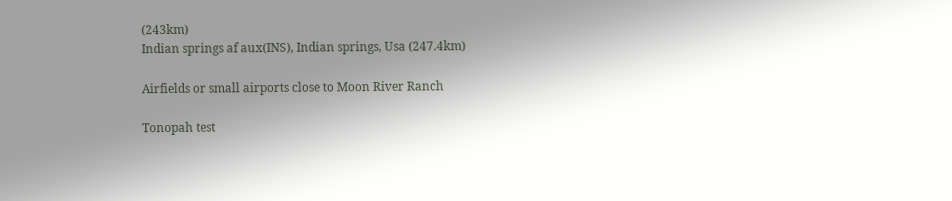(243km)
Indian springs af aux(INS), Indian springs, Usa (247.4km)

Airfields or small airports close to Moon River Ranch

Tonopah test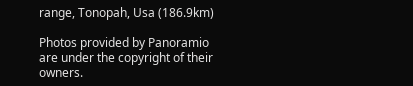range, Tonopah, Usa (186.9km)

Photos provided by Panoramio are under the copyright of their owners.